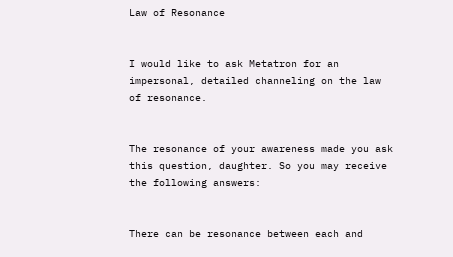Law of Resonance


I would like to ask Metatron for an impersonal, detailed channeling on the law of resonance.


The resonance of your awareness made you ask this question, daughter. So you may receive the following answers:


There can be resonance between each and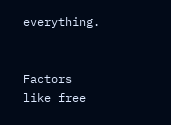everything.


Factors like free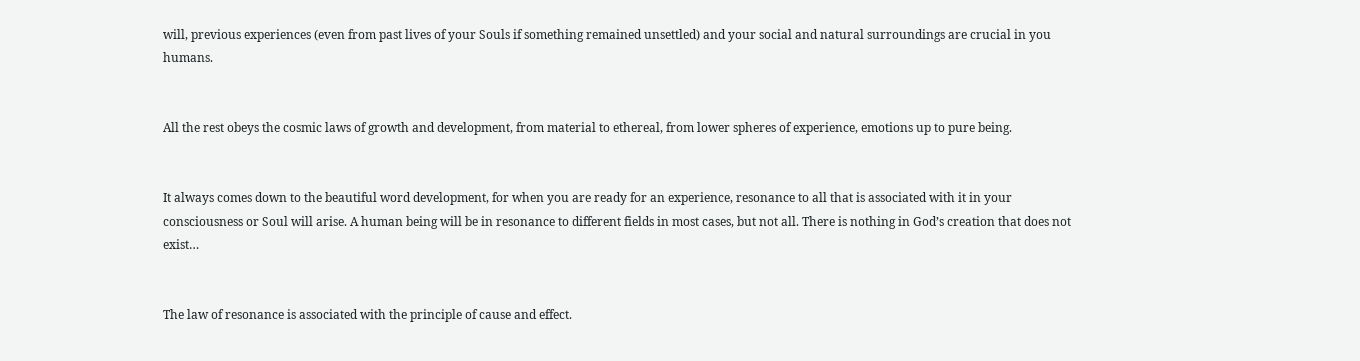will, previous experiences (even from past lives of your Souls if something remained unsettled) and your social and natural surroundings are crucial in you humans.


All the rest obeys the cosmic laws of growth and development, from material to ethereal, from lower spheres of experience, emotions up to pure being.


It always comes down to the beautiful word development, for when you are ready for an experience, resonance to all that is associated with it in your consciousness or Soul will arise. A human being will be in resonance to different fields in most cases, but not all. There is nothing in God’s creation that does not exist…


The law of resonance is associated with the principle of cause and effect.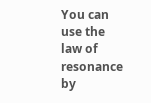You can use the law of resonance by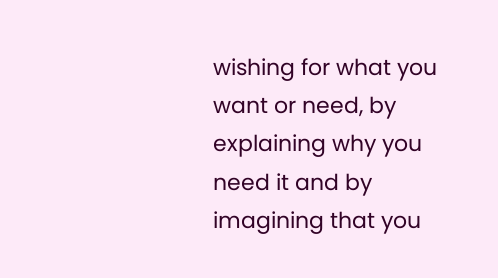wishing for what you want or need, by explaining why you need it and by imagining that you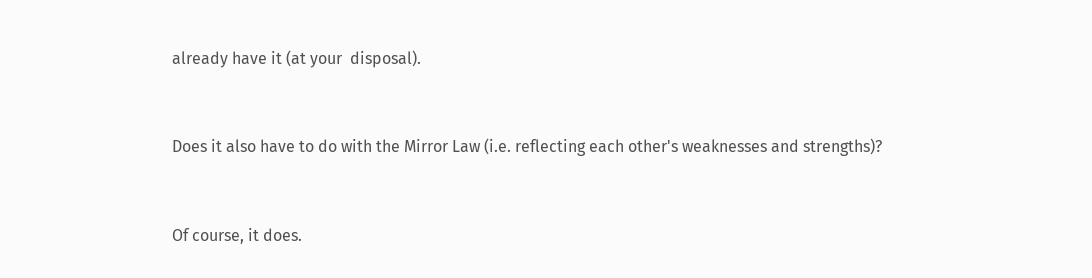already have it (at your  disposal).


Does it also have to do with the Mirror Law (i.e. reflecting each other's weaknesses and strengths)?


Of course, it does.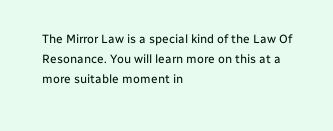The Mirror Law is a special kind of the Law Of Resonance. You will learn more on this at a more suitable moment in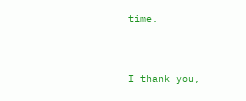time.


I thank you,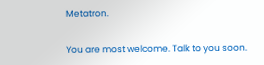Metatron.


You are most welcome. Talk to you soon.